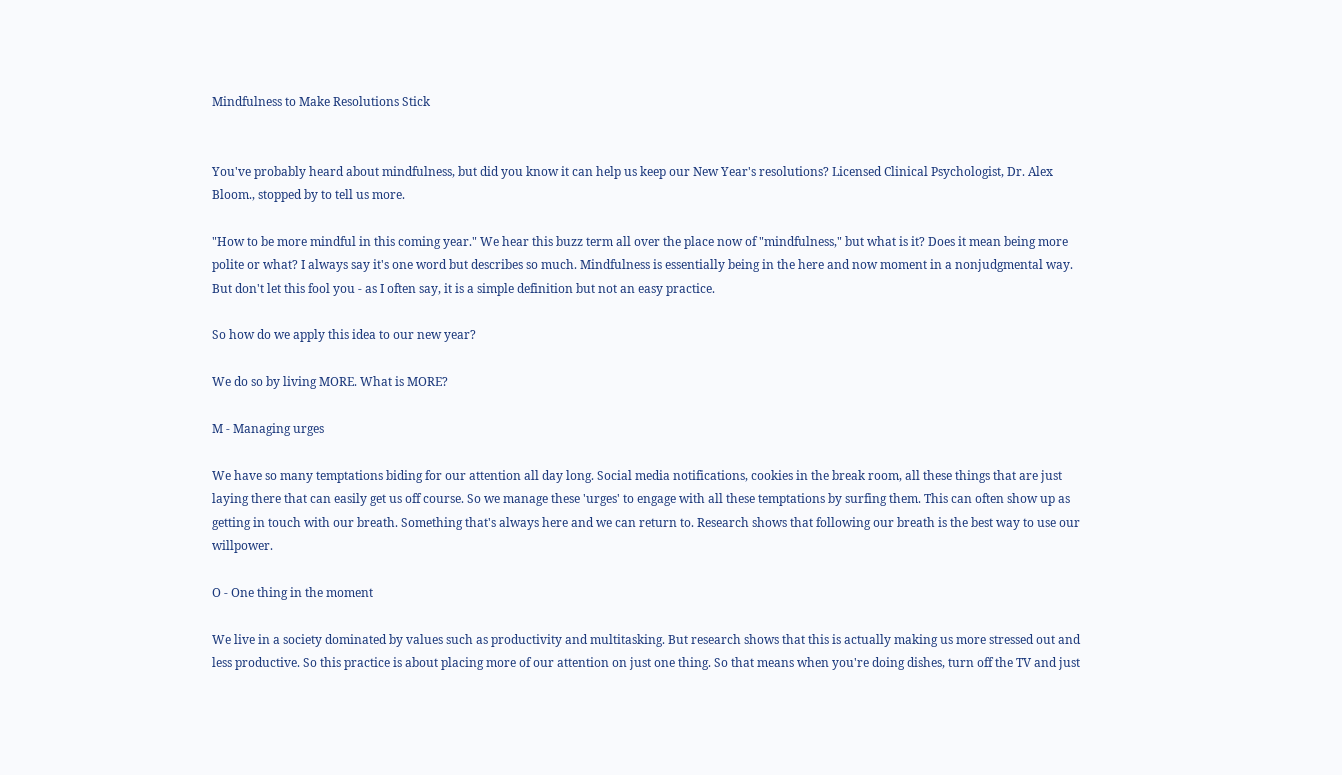Mindfulness to Make Resolutions Stick


You've probably heard about mindfulness, but did you know it can help us keep our New Year's resolutions? Licensed Clinical Psychologist, Dr. Alex Bloom., stopped by to tell us more.

"How to be more mindful in this coming year." We hear this buzz term all over the place now of "mindfulness," but what is it? Does it mean being more polite or what? I always say it's one word but describes so much. Mindfulness is essentially being in the here and now moment in a nonjudgmental way. But don't let this fool you - as I often say, it is a simple definition but not an easy practice.

So how do we apply this idea to our new year?

We do so by living MORE. What is MORE?

M - Managing urges

We have so many temptations biding for our attention all day long. Social media notifications, cookies in the break room, all these things that are just laying there that can easily get us off course. So we manage these 'urges' to engage with all these temptations by surfing them. This can often show up as getting in touch with our breath. Something that's always here and we can return to. Research shows that following our breath is the best way to use our willpower.

O - One thing in the moment

We live in a society dominated by values such as productivity and multitasking. But research shows that this is actually making us more stressed out and less productive. So this practice is about placing more of our attention on just one thing. So that means when you're doing dishes, turn off the TV and just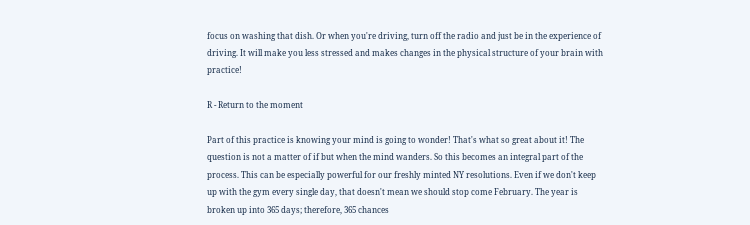focus on washing that dish. Or when you're driving, turn off the radio and just be in the experience of driving. It will make you less stressed and makes changes in the physical structure of your brain with practice!

R - Return to the moment

Part of this practice is knowing your mind is going to wonder! That's what so great about it! The question is not a matter of if but when the mind wanders. So this becomes an integral part of the process. This can be especially powerful for our freshly minted NY resolutions. Even if we don't keep up with the gym every single day, that doesn't mean we should stop come February. The year is broken up into 365 days; therefore, 365 chances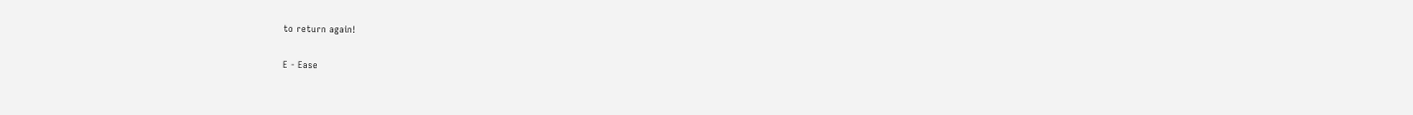to return again!

E - Ease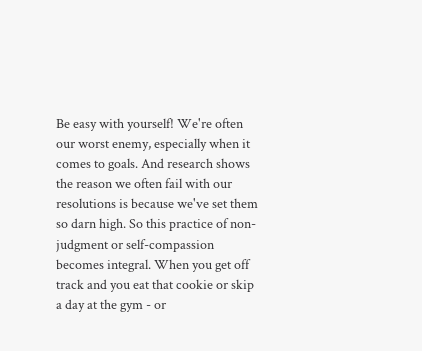Be easy with yourself! We're often our worst enemy, especially when it comes to goals. And research shows the reason we often fail with our resolutions is because we've set them so darn high. So this practice of non-judgment or self-compassion becomes integral. When you get off track and you eat that cookie or skip a day at the gym - or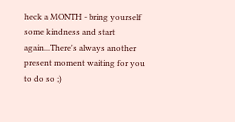heck a MONTH - bring yourself some kindness and start again...There's always another present moment waiting for you to do so ;)